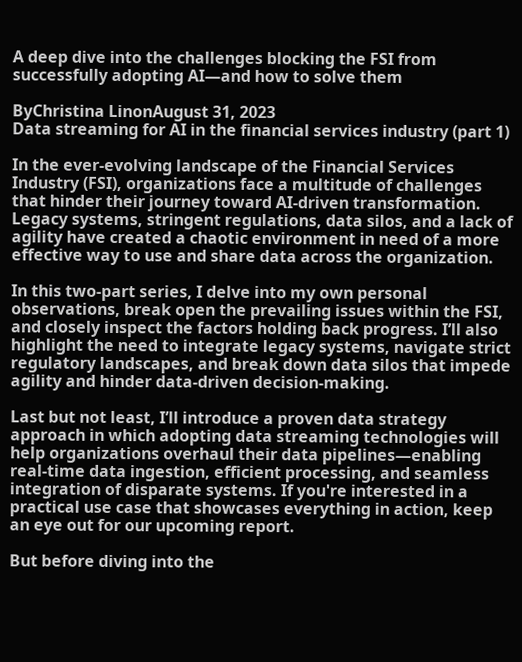A deep dive into the challenges blocking the FSI from successfully adopting AI—and how to solve them

ByChristina LinonAugust 31, 2023
Data streaming for AI in the financial services industry (part 1)

In the ever-evolving landscape of the Financial Services Industry (FSI), organizations face a multitude of challenges that hinder their journey toward AI-driven transformation. Legacy systems, stringent regulations, data silos, and a lack of agility have created a chaotic environment in need of a more effective way to use and share data across the organization.

In this two-part series, I delve into my own personal observations, break open the prevailing issues within the FSI, and closely inspect the factors holding back progress. I’ll also highlight the need to integrate legacy systems, navigate strict regulatory landscapes, and break down data silos that impede agility and hinder data-driven decision-making.

Last but not least, I’ll introduce a proven data strategy approach in which adopting data streaming technologies will help organizations overhaul their data pipelines—enabling real-time data ingestion, efficient processing, and seamless integration of disparate systems. If you're interested in a practical use case that showcases everything in action, keep an eye out for our upcoming report.

But before diving into the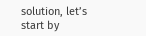solution, let’s start by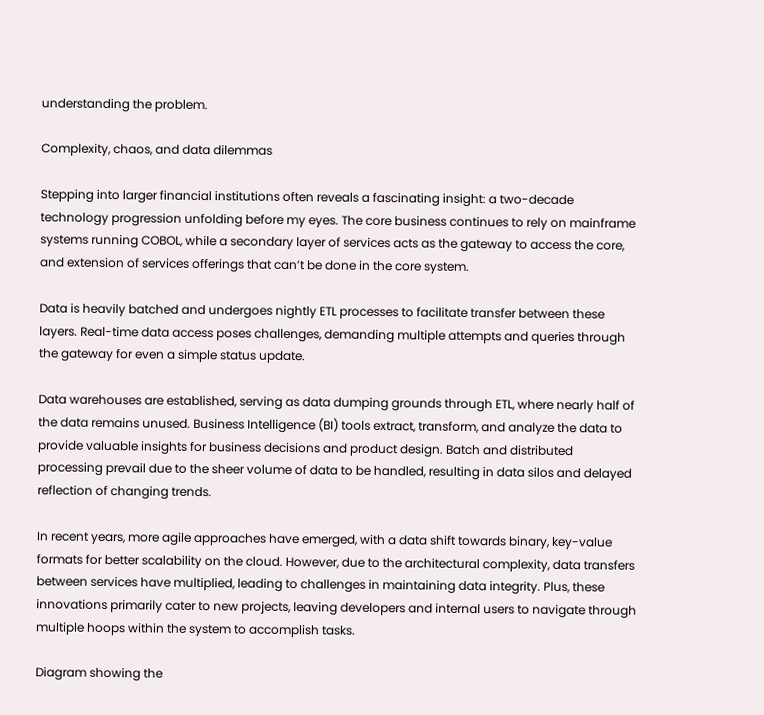understanding the problem.

Complexity, chaos, and data dilemmas

Stepping into larger financial institutions often reveals a fascinating insight: a two-decade technology progression unfolding before my eyes. The core business continues to rely on mainframe systems running COBOL, while a secondary layer of services acts as the gateway to access the core, and extension of services offerings that can’t be done in the core system.

Data is heavily batched and undergoes nightly ETL processes to facilitate transfer between these layers. Real-time data access poses challenges, demanding multiple attempts and queries through the gateway for even a simple status update.

Data warehouses are established, serving as data dumping grounds through ETL, where nearly half of the data remains unused. Business Intelligence (BI) tools extract, transform, and analyze the data to provide valuable insights for business decisions and product design. Batch and distributed processing prevail due to the sheer volume of data to be handled, resulting in data silos and delayed reflection of changing trends.

In recent years, more agile approaches have emerged, with a data shift towards binary, key-value formats for better scalability on the cloud. However, due to the architectural complexity, data transfers between services have multiplied, leading to challenges in maintaining data integrity. Plus, these innovations primarily cater to new projects, leaving developers and internal users to navigate through multiple hoops within the system to accomplish tasks.

Diagram showing the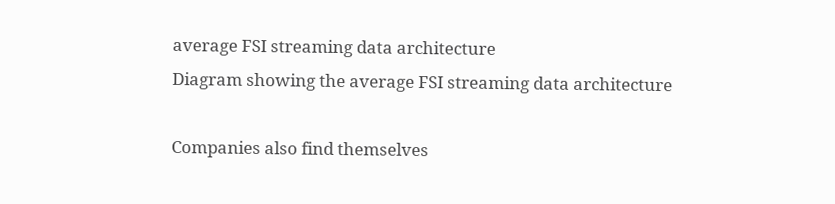average FSI streaming data architecture
Diagram showing the average FSI streaming data architecture

Companies also find themselves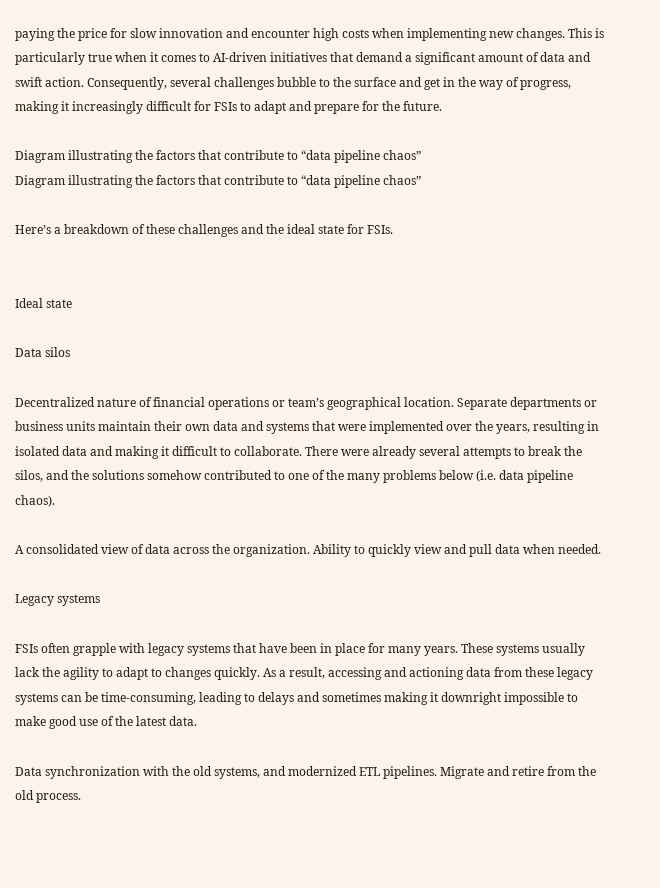paying the price for slow innovation and encounter high costs when implementing new changes. This is particularly true when it comes to AI-driven initiatives that demand a significant amount of data and swift action. Consequently, several challenges bubble to the surface and get in the way of progress, making it increasingly difficult for FSIs to adapt and prepare for the future.

Diagram illustrating the factors that contribute to “data pipeline chaos”
Diagram illustrating the factors that contribute to “data pipeline chaos”

Here’s a breakdown of these challenges and the ideal state for FSIs.


Ideal state

Data silos

Decentralized nature of financial operations or team’s geographical location. Separate departments or business units maintain their own data and systems that were implemented over the years, resulting in isolated data and making it difficult to collaborate. There were already several attempts to break the silos, and the solutions somehow contributed to one of the many problems below (i.e. data pipeline chaos).

A consolidated view of data across the organization. Ability to quickly view and pull data when needed.

Legacy systems

FSIs often grapple with legacy systems that have been in place for many years. These systems usually lack the agility to adapt to changes quickly. As a result, accessing and actioning data from these legacy systems can be time-consuming, leading to delays and sometimes making it downright impossible to make good use of the latest data.

Data synchronization with the old systems, and modernized ETL pipelines. Migrate and retire from the old process.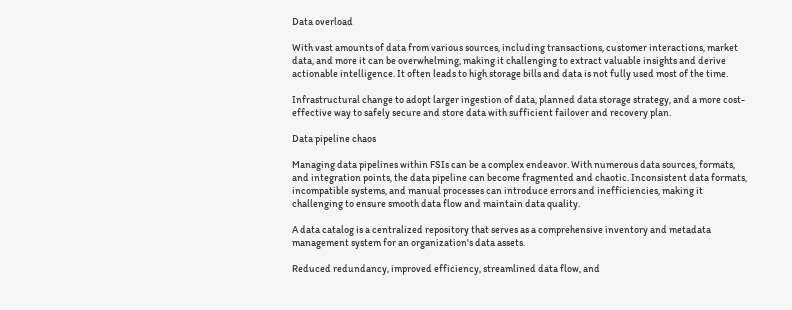Data overload

With vast amounts of data from various sources, including transactions, customer interactions, market data, and more it can be overwhelming, making it challenging to extract valuable insights and derive actionable intelligence. It often leads to high storage bills and data is not fully used most of the time.

Infrastructural change to adopt larger ingestion of data, planned data storage strategy, and a more cost-effective way to safely secure and store data with sufficient failover and recovery plan.

Data pipeline chaos

Managing data pipelines within FSIs can be a complex endeavor. With numerous data sources, formats, and integration points, the data pipeline can become fragmented and chaotic. Inconsistent data formats, incompatible systems, and manual processes can introduce errors and inefficiencies, making it challenging to ensure smooth data flow and maintain data quality.

A data catalog is a centralized repository that serves as a comprehensive inventory and metadata management system for an organization's data assets.

Reduced redundancy, improved efficiency, streamlined data flow, and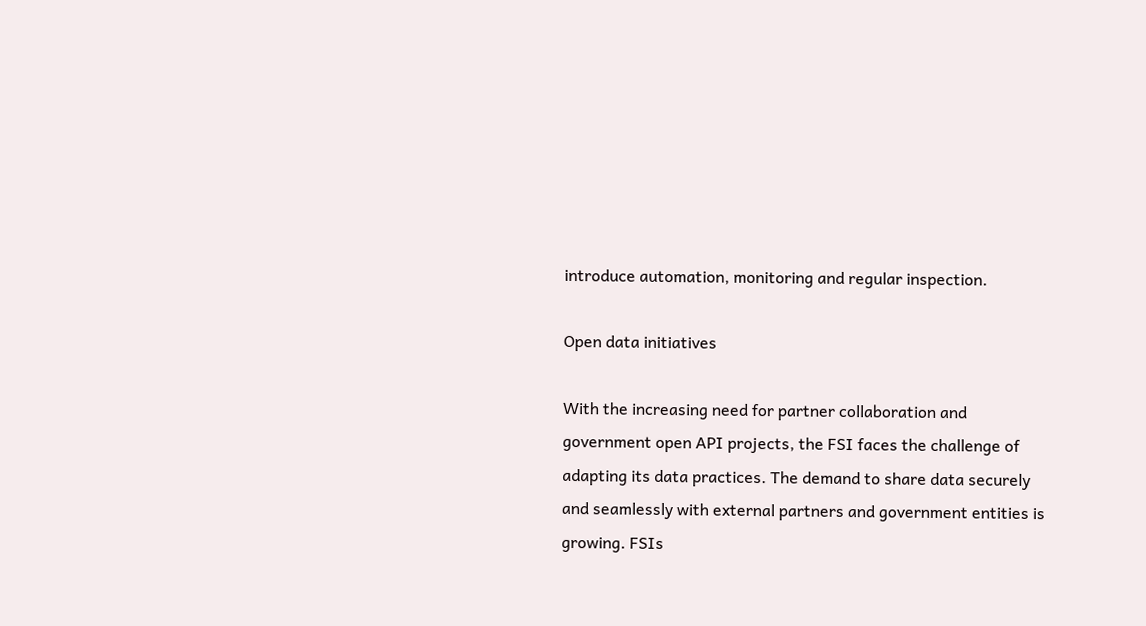introduce automation, monitoring and regular inspection.

Open data initiatives

With the increasing need for partner collaboration and government open API projects, the FSI faces the challenge of adapting its data practices. The demand to share data securely and seamlessly with external partners and government entities is growing. FSIs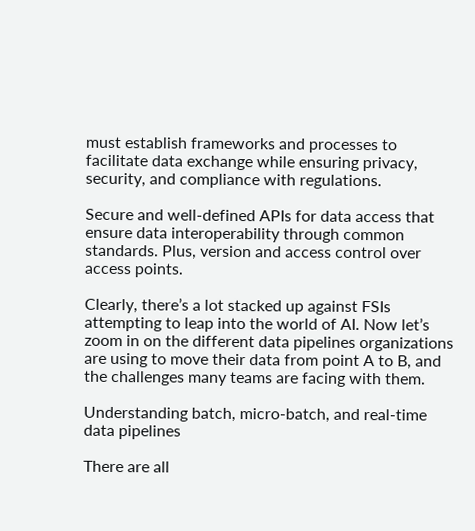must establish frameworks and processes to facilitate data exchange while ensuring privacy, security, and compliance with regulations.

Secure and well-defined APIs for data access that ensure data interoperability through common standards. Plus, version and access control over access points.

Clearly, there’s a lot stacked up against FSIs attempting to leap into the world of AI. Now let’s zoom in on the different data pipelines organizations are using to move their data from point A to B, and the challenges many teams are facing with them.

Understanding batch, micro-batch, and real-time data pipelines

There are all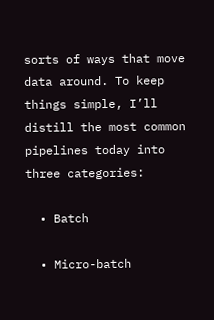sorts of ways that move data around. To keep things simple, I’ll distill the most common pipelines today into three categories:

  • Batch

  • Micro-batch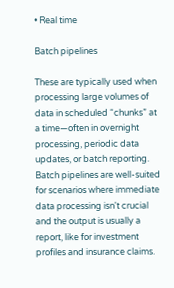• Real time

Batch pipelines

These are typically used when processing large volumes of data in scheduled “chunks” at a time—often in overnight processing, periodic data updates, or batch reporting. Batch pipelines are well-suited for scenarios where immediate data processing isn't crucial and the output is usually a report, like for investment profiles and insurance claims.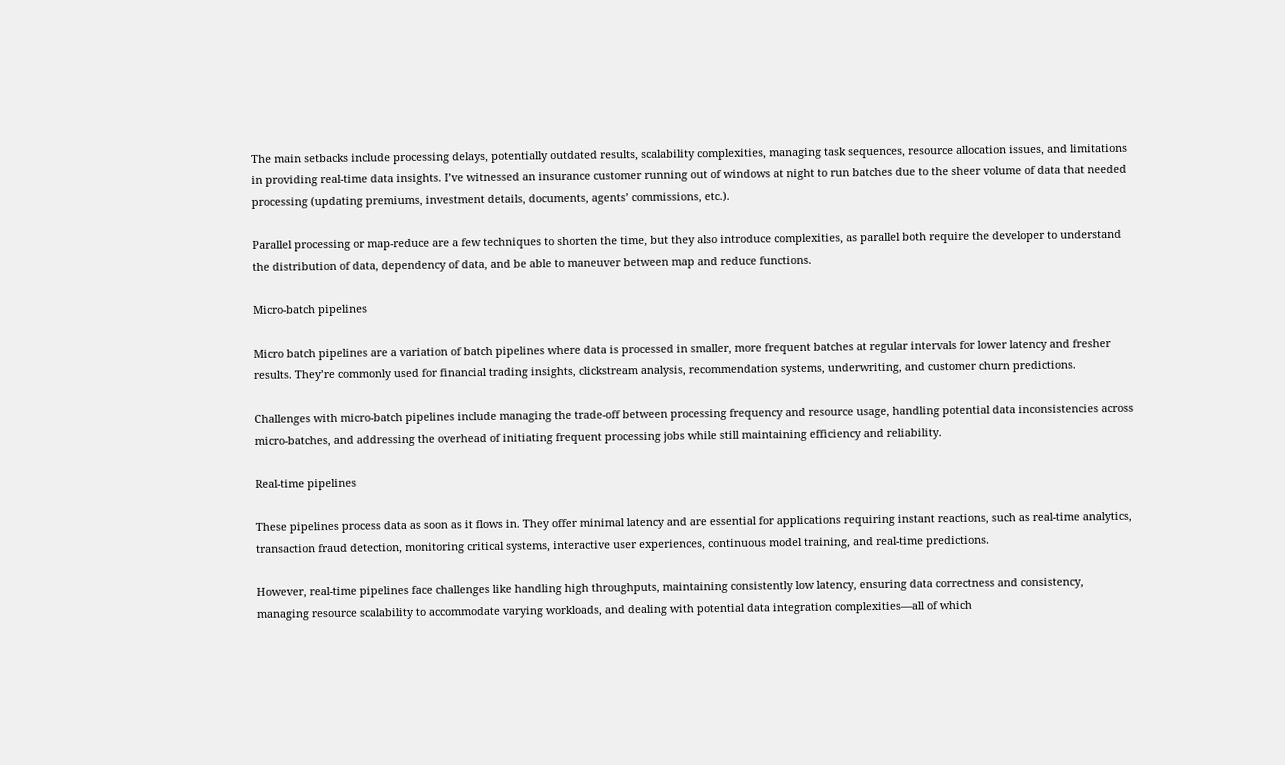The main setbacks include processing delays, potentially outdated results, scalability complexities, managing task sequences, resource allocation issues, and limitations in providing real-time data insights. I’ve witnessed an insurance customer running out of windows at night to run batches due to the sheer volume of data that needed processing (updating premiums, investment details, documents, agents’ commissions, etc.).

Parallel processing or map-reduce are a few techniques to shorten the time, but they also introduce complexities, as parallel both require the developer to understand the distribution of data, dependency of data, and be able to maneuver between map and reduce functions.

Micro-batch pipelines

Micro batch pipelines are a variation of batch pipelines where data is processed in smaller, more frequent batches at regular intervals for lower latency and fresher results. They’re commonly used for financial trading insights, clickstream analysis, recommendation systems, underwriting, and customer churn predictions.

Challenges with micro-batch pipelines include managing the trade-off between processing frequency and resource usage, handling potential data inconsistencies across micro-batches, and addressing the overhead of initiating frequent processing jobs while still maintaining efficiency and reliability.

Real-time pipelines

These pipelines process data as soon as it flows in. They offer minimal latency and are essential for applications requiring instant reactions, such as real-time analytics, transaction fraud detection, monitoring critical systems, interactive user experiences, continuous model training, and real-time predictions.

However, real-time pipelines face challenges like handling high throughputs, maintaining consistently low latency, ensuring data correctness and consistency, managing resource scalability to accommodate varying workloads, and dealing with potential data integration complexities—all of which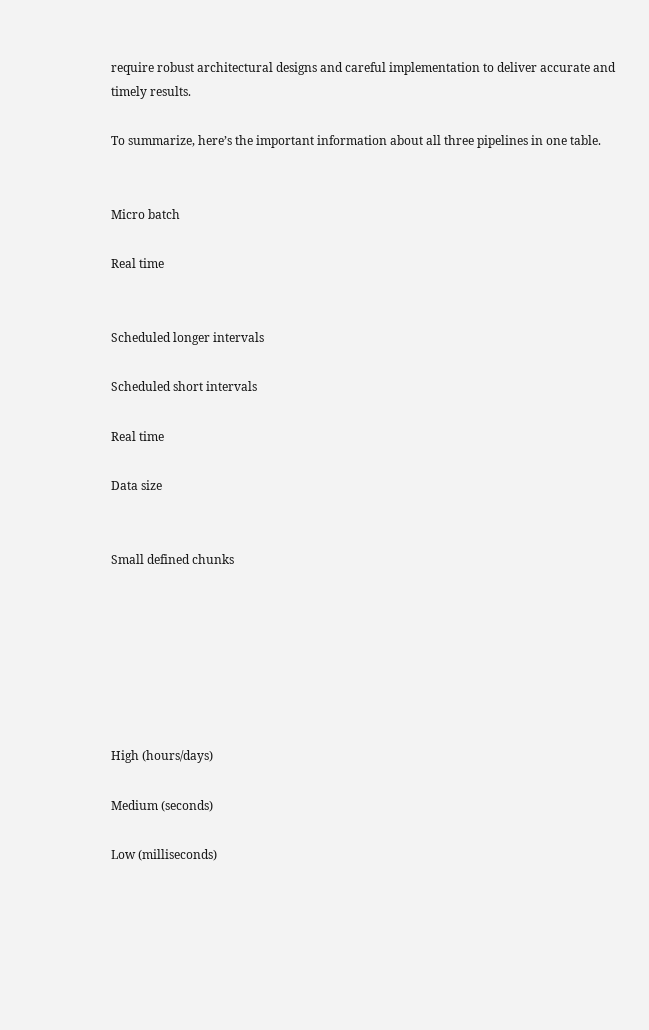require robust architectural designs and careful implementation to deliver accurate and timely results.

To summarize, here’s the important information about all three pipelines in one table.


Micro batch

Real time


Scheduled longer intervals

Scheduled short intervals

Real time

Data size


Small defined chunks







High (hours/days)

Medium (seconds)

Low (milliseconds)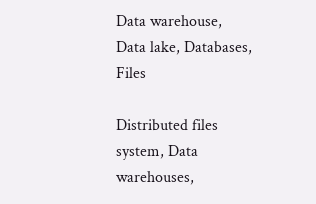Data warehouse, Data lake, Databases, Files

Distributed files system, Data warehouses,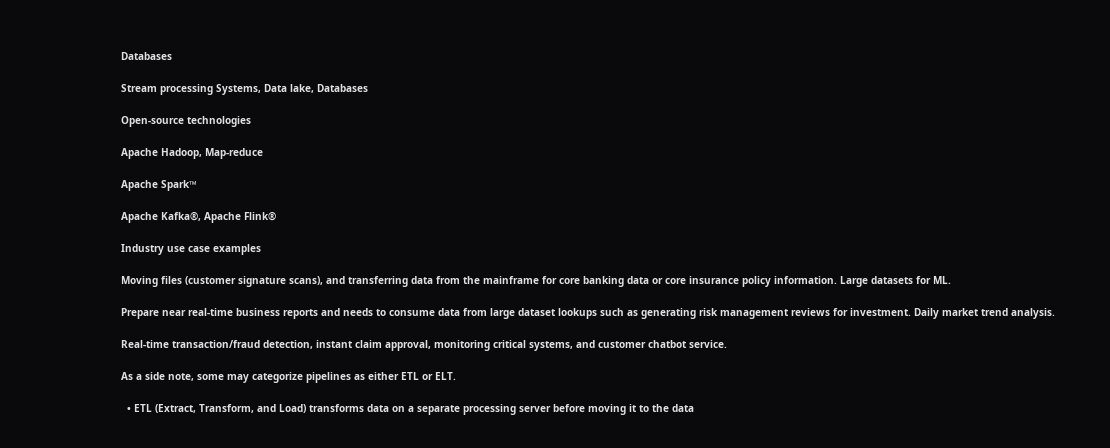Databases

Stream processing Systems, Data lake, Databases

Open-source technologies

Apache Hadoop, Map-reduce

Apache Spark™

Apache Kafka®, Apache Flink®

Industry use case examples

Moving files (customer signature scans), and transferring data from the mainframe for core banking data or core insurance policy information. Large datasets for ML.

Prepare near real-time business reports and needs to consume data from large dataset lookups such as generating risk management reviews for investment. Daily market trend analysis.

Real-time transaction/fraud detection, instant claim approval, monitoring critical systems, and customer chatbot service.

As a side note, some may categorize pipelines as either ETL or ELT.

  • ETL (Extract, Transform, and Load) transforms data on a separate processing server before moving it to the data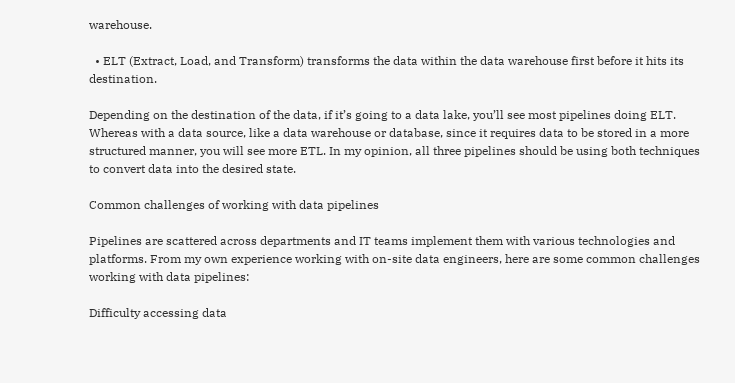warehouse.

  • ELT (Extract, Load, and Transform) transforms the data within the data warehouse first before it hits its destination.

Depending on the destination of the data, if it’s going to a data lake, you’ll see most pipelines doing ELT. Whereas with a data source, like a data warehouse or database, since it requires data to be stored in a more structured manner, you will see more ETL. In my opinion, all three pipelines should be using both techniques to convert data into the desired state.

Common challenges of working with data pipelines

Pipelines are scattered across departments and IT teams implement them with various technologies and platforms. From my own experience working with on-site data engineers, here are some common challenges working with data pipelines:

Difficulty accessing data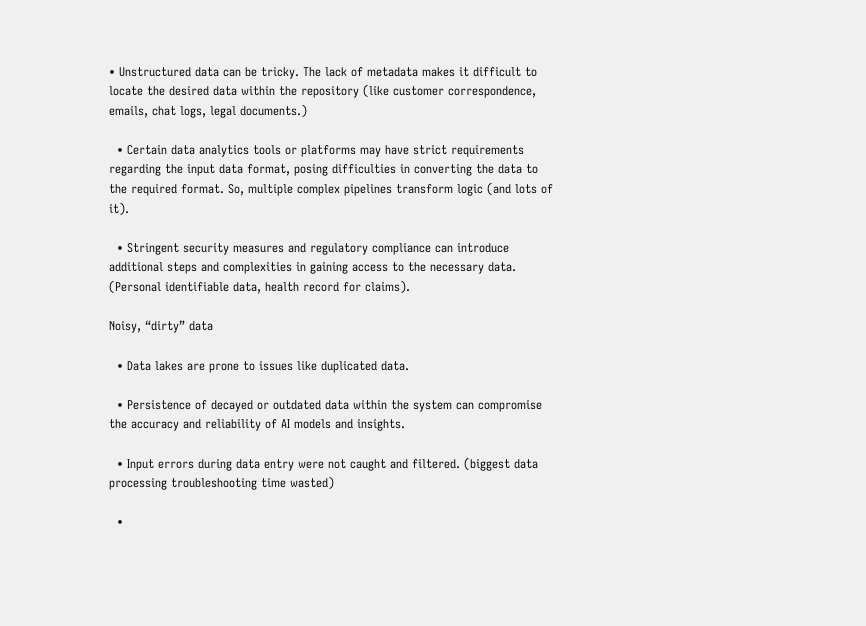• Unstructured data can be tricky. The lack of metadata makes it difficult to locate the desired data within the repository (like customer correspondence, emails, chat logs, legal documents.)

  • Certain data analytics tools or platforms may have strict requirements regarding the input data format, posing difficulties in converting the data to the required format. So, multiple complex pipelines transform logic (and lots of it).

  • Stringent security measures and regulatory compliance can introduce additional steps and complexities in gaining access to the necessary data. (Personal identifiable data, health record for claims).

Noisy, “dirty” data

  • Data lakes are prone to issues like duplicated data.

  • Persistence of decayed or outdated data within the system can compromise the accuracy and reliability of AI models and insights.

  • Input errors during data entry were not caught and filtered. (biggest data processing troubleshooting time wasted)

  •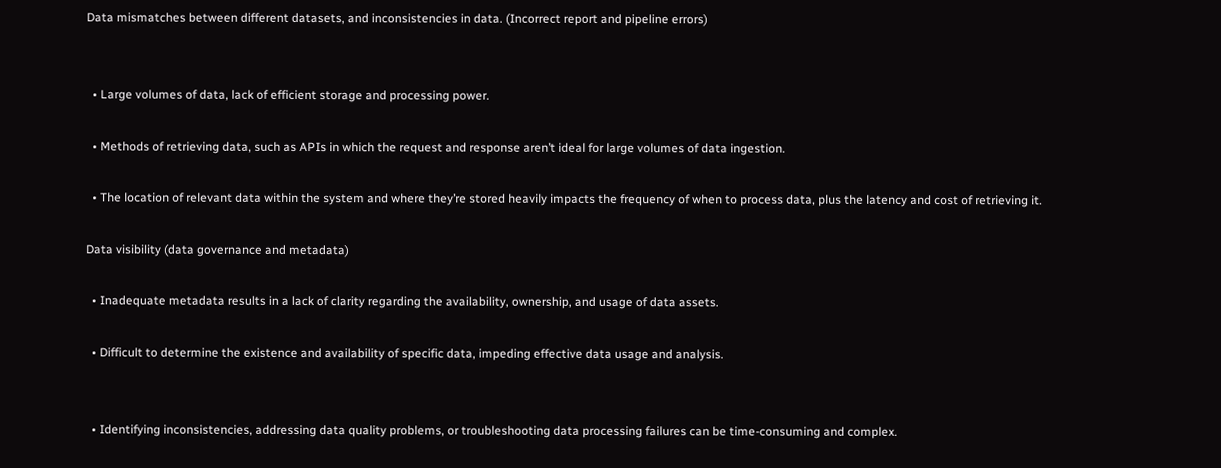Data mismatches between different datasets, and inconsistencies in data. (Incorrect report and pipeline errors)


  • Large volumes of data, lack of efficient storage and processing power.

  • Methods of retrieving data, such as APIs in which the request and response aren’t ideal for large volumes of data ingestion.

  • The location of relevant data within the system and where they’re stored heavily impacts the frequency of when to process data, plus the latency and cost of retrieving it.

Data visibility (data governance and metadata)

  • Inadequate metadata results in a lack of clarity regarding the availability, ownership, and usage of data assets.

  • Difficult to determine the existence and availability of specific data, impeding effective data usage and analysis.


  • Identifying inconsistencies, addressing data quality problems, or troubleshooting data processing failures can be time-consuming and complex.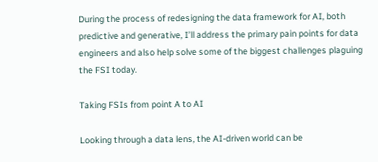During the process of redesigning the data framework for AI, both predictive and generative, I’ll address the primary pain points for data engineers and also help solve some of the biggest challenges plaguing the FSI today.

Taking FSIs from point A to AI

Looking through a data lens, the AI-driven world can be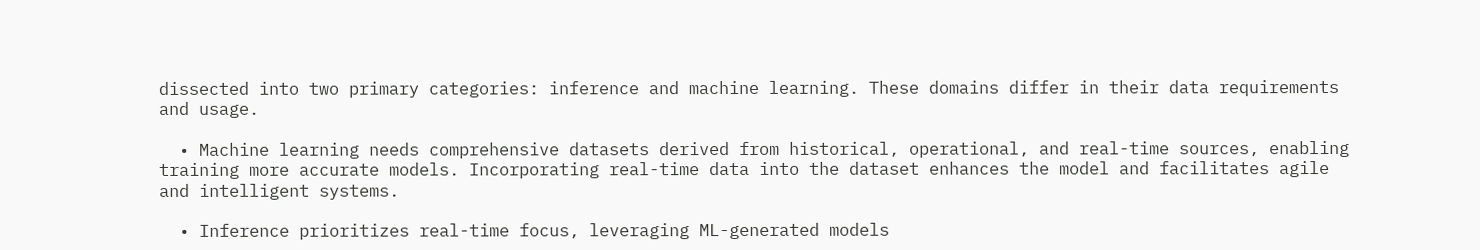dissected into two primary categories: inference and machine learning. These domains differ in their data requirements and usage.

  • Machine learning needs comprehensive datasets derived from historical, operational, and real-time sources, enabling training more accurate models. Incorporating real-time data into the dataset enhances the model and facilitates agile and intelligent systems.

  • Inference prioritizes real-time focus, leveraging ML-generated models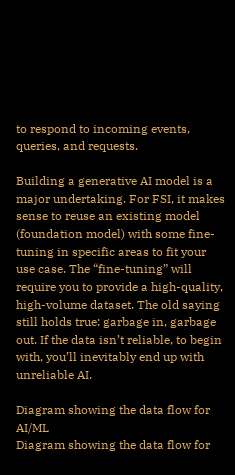to respond to incoming events, queries, and requests.

Building a generative AI model is a major undertaking. For FSI, it makes sense to reuse an existing model (foundation model) with some fine-tuning in specific areas to fit your use case. The “fine-tuning” will require you to provide a high-quality, high-volume dataset. The old saying still holds true: garbage in, garbage out. If the data isn’t reliable, to begin with, you’ll inevitably end up with unreliable AI.

Diagram showing the data flow for AI/ML
Diagram showing the data flow for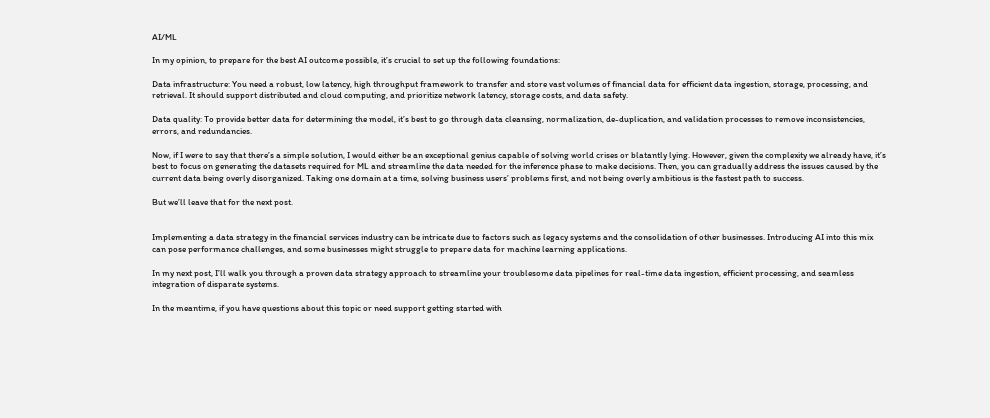AI/ML

In my opinion, to prepare for the best AI outcome possible, it’s crucial to set up the following foundations:

Data infrastructure: You need a robust, low latency, high throughput framework to transfer and store vast volumes of financial data for efficient data ingestion, storage, processing, and retrieval. It should support distributed and cloud computing, and prioritize network latency, storage costs, and data safety.

Data quality: To provide better data for determining the model, it’s best to go through data cleansing, normalization, de-duplication, and validation processes to remove inconsistencies, errors, and redundancies.

Now, if I were to say that there’s a simple solution, I would either be an exceptional genius capable of solving world crises or blatantly lying. However, given the complexity we already have, it’s best to focus on generating the datasets required for ML and streamline the data needed for the inference phase to make decisions. Then, you can gradually address the issues caused by the current data being overly disorganized. Taking one domain at a time, solving business users’ problems first, and not being overly ambitious is the fastest path to success.

But we’ll leave that for the next post.


Implementing a data strategy in the financial services industry can be intricate due to factors such as legacy systems and the consolidation of other businesses. Introducing AI into this mix can pose performance challenges, and some businesses might struggle to prepare data for machine learning applications.

In my next post, I’ll walk you through a proven data strategy approach to streamline your troublesome data pipelines for real-time data ingestion, efficient processing, and seamless integration of disparate systems.

In the meantime, if you have questions about this topic or need support getting started with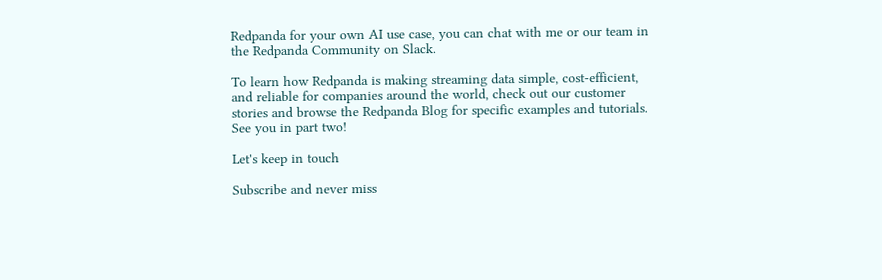Redpanda for your own AI use case, you can chat with me or our team in the Redpanda Community on Slack.

To learn how Redpanda is making streaming data simple, cost-efficient, and reliable for companies around the world, check out our customer stories and browse the Redpanda Blog for specific examples and tutorials. See you in part two!

Let's keep in touch

Subscribe and never miss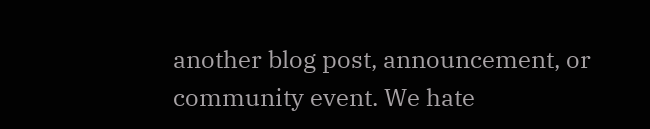another blog post, announcement, or community event. We hate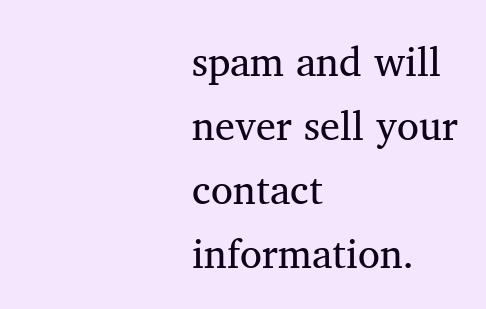spam and will never sell your contact information.